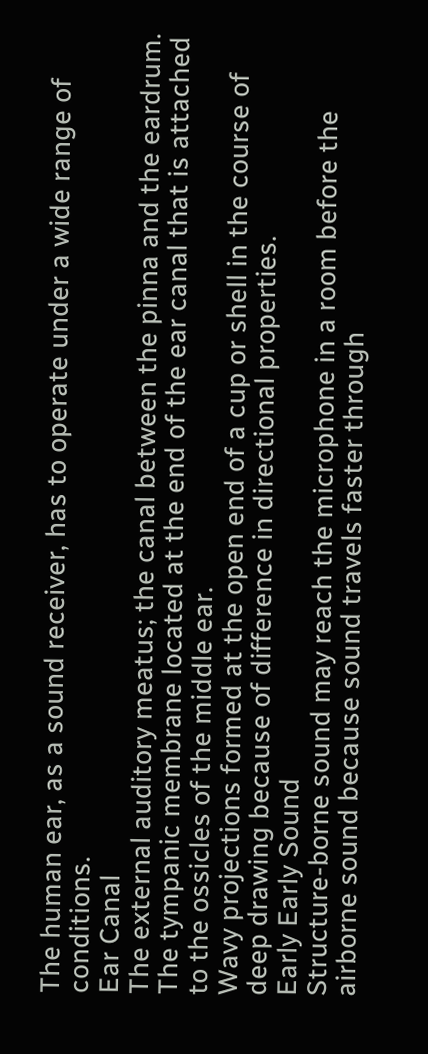The human ear, as a sound receiver, has to operate under a wide range of conditions.
Ear Canal
The external auditory meatus; the canal between the pinna and the eardrum.
The tympanic membrane located at the end of the ear canal that is attached to the ossicles of the middle ear.
Wavy projections formed at the open end of a cup or shell in the course of deep drawing because of difference in directional properties.
Early Early Sound
Structure-borne sound may reach the microphone in a room before the airborne sound because sound travels faster through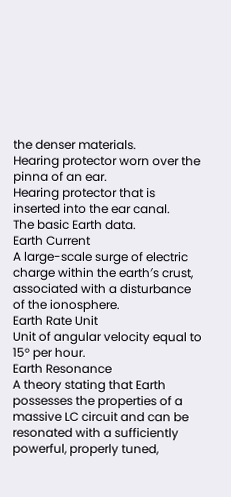the denser materials.
Hearing protector worn over the pinna of an ear.
Hearing protector that is inserted into the ear canal.
The basic Earth data.
Earth Current
A large-scale surge of electric charge within the earth′s crust, associated with a disturbance of the ionosphere.
Earth Rate Unit
Unit of angular velocity equal to 15° per hour.
Earth Resonance
A theory stating that Earth possesses the properties of a massive LC circuit and can be resonated with a sufficiently powerful, properly tuned,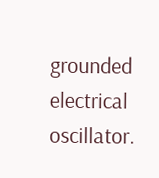grounded electrical oscillator.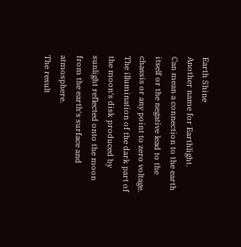Earth Shine
Another name for Earthlight.
Can mean a connection to the earth itself or the negative lead to the chassis or any point to zero voltage.
The illumination of the dark part of the moon′s disk produced by sunlight reflected onto the moon from the earth′s surface and atmosphere.
The result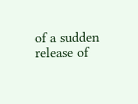of a sudden release of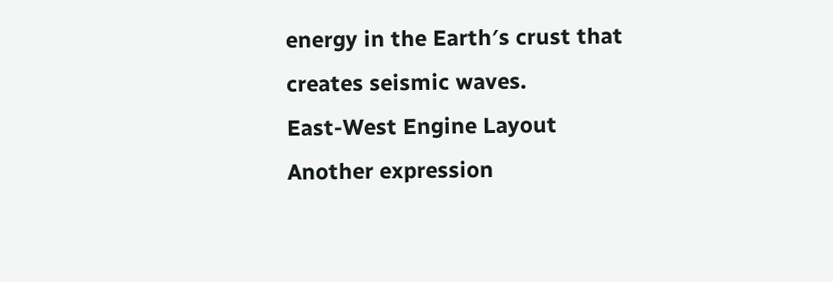energy in the Earth′s crust that creates seismic waves.
East-West Engine Layout
Another expression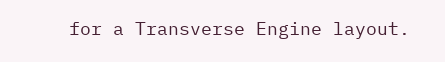for a Transverse Engine layout.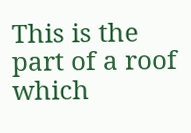This is the part of a roof which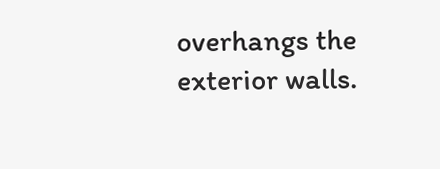overhangs the exterior walls.